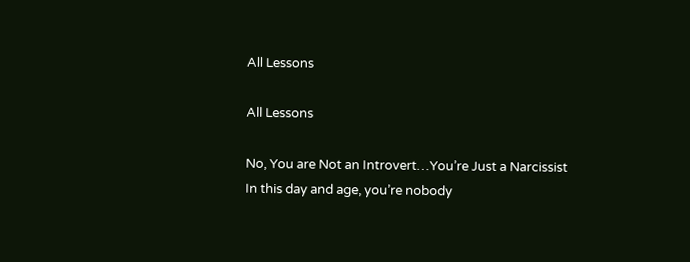All Lessons

All Lessons

No, You are Not an Introvert…You’re Just a Narcissist
In this day and age, you’re nobody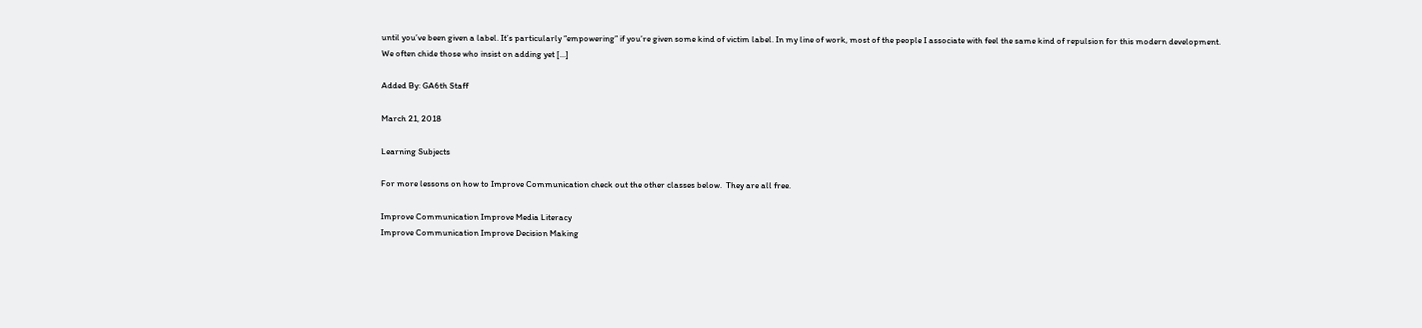until you’ve been given a label. It’s particularly “empowering” if you’re given some kind of victim label. In my line of work, most of the people I associate with feel the same kind of repulsion for this modern development. We often chide those who insist on adding yet […]

Added By: GA6th Staff

March 21, 2018

Learning Subjects

For more lessons on how to Improve Communication check out the other classes below.  They are all free.

Improve Communication Improve Media Literacy
Improve Communication Improve Decision Making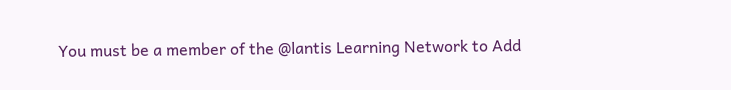You must be a member of the @lantis Learning Network to Add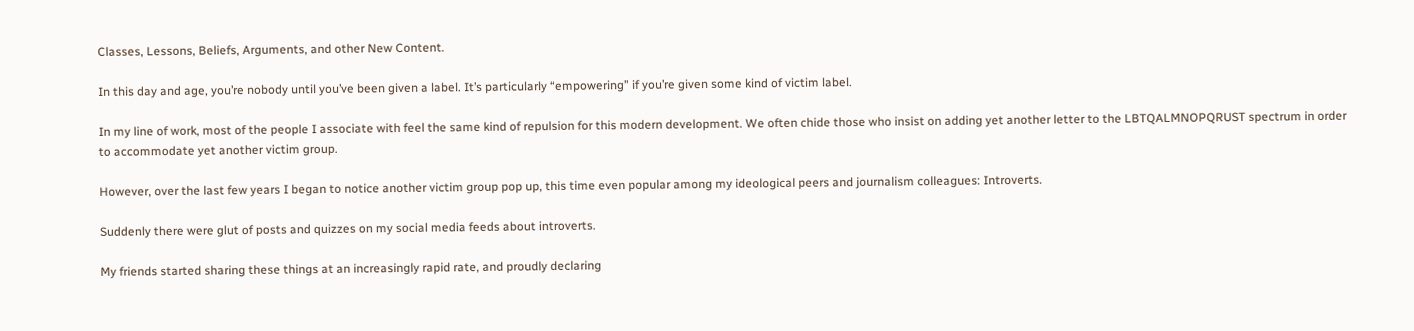Classes, Lessons, Beliefs, Arguments, and other New Content.

In this day and age, you’re nobody until you’ve been given a label. It’s particularly “empowering” if you’re given some kind of victim label.

In my line of work, most of the people I associate with feel the same kind of repulsion for this modern development. We often chide those who insist on adding yet another letter to the LBTQALMNOPQRUST spectrum in order to accommodate yet another victim group.

However, over the last few years I began to notice another victim group pop up, this time even popular among my ideological peers and journalism colleagues: Introverts.

Suddenly there were glut of posts and quizzes on my social media feeds about introverts.

My friends started sharing these things at an increasingly rapid rate, and proudly declaring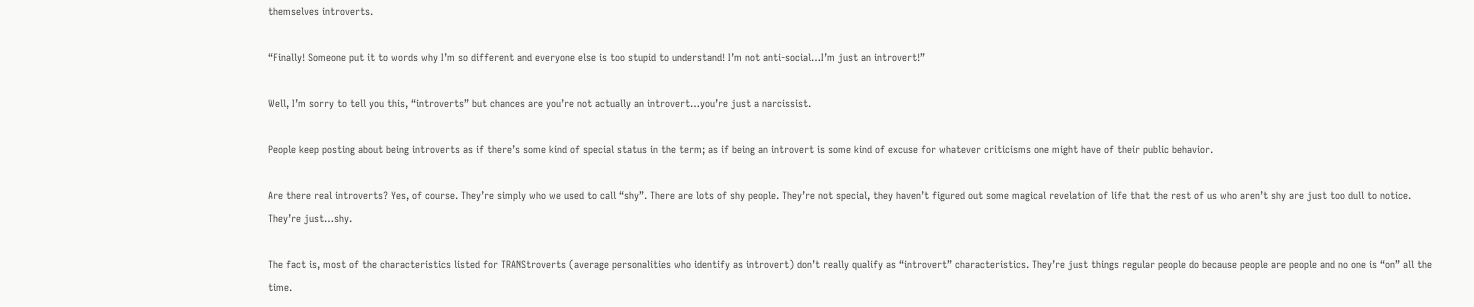themselves introverts.

“Finally! Someone put it to words why I’m so different and everyone else is too stupid to understand! I’m not anti-social…I’m just an introvert!”

Well, I’m sorry to tell you this, “introverts” but chances are you’re not actually an introvert…you’re just a narcissist.

People keep posting about being introverts as if there’s some kind of special status in the term; as if being an introvert is some kind of excuse for whatever criticisms one might have of their public behavior.

Are there real introverts? Yes, of course. They’re simply who we used to call “shy”. There are lots of shy people. They’re not special, they haven’t figured out some magical revelation of life that the rest of us who aren’t shy are just too dull to notice. They’re just…shy.

The fact is, most of the characteristics listed for TRANStroverts (average personalities who identify as introvert) don’t really qualify as “introvert” characteristics. They’re just things regular people do because people are people and no one is “on” all the time.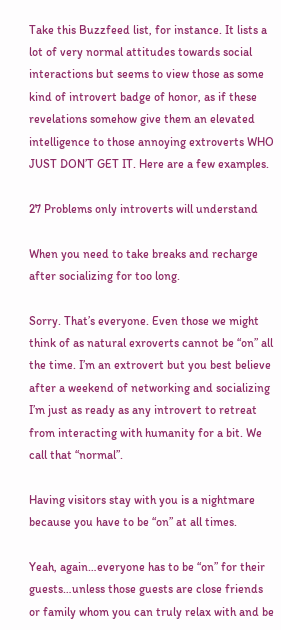Take this Buzzfeed list, for instance. It lists a lot of very normal attitudes towards social interactions but seems to view those as some kind of introvert badge of honor, as if these revelations somehow give them an elevated intelligence to those annoying extroverts WHO JUST DON’T GET IT. Here are a few examples.

27 Problems only introverts will understand

When you need to take breaks and recharge after socializing for too long.

Sorry. That’s everyone. Even those we might think of as natural exroverts cannot be “on” all the time. I’m an extrovert but you best believe after a weekend of networking and socializing I’m just as ready as any introvert to retreat from interacting with humanity for a bit. We call that “normal”.

Having visitors stay with you is a nightmare because you have to be “on” at all times.

Yeah, again…everyone has to be “on” for their guests…unless those guests are close friends or family whom you can truly relax with and be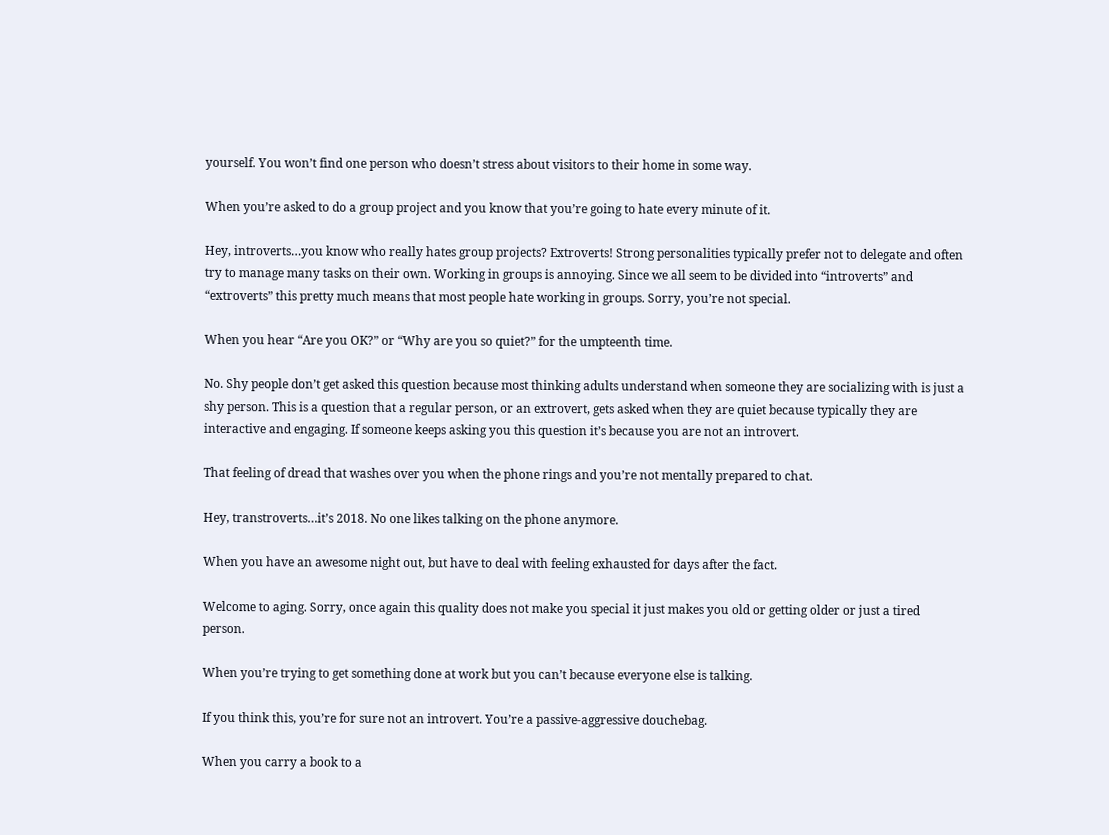yourself. You won’t find one person who doesn’t stress about visitors to their home in some way.

When you’re asked to do a group project and you know that you’re going to hate every minute of it.

Hey, introverts…you know who really hates group projects? Extroverts! Strong personalities typically prefer not to delegate and often try to manage many tasks on their own. Working in groups is annoying. Since we all seem to be divided into “introverts” and “extroverts” this pretty much means that most people hate working in groups. Sorry, you’re not special.

When you hear “Are you OK?” or “Why are you so quiet?” for the umpteenth time.

No. Shy people don’t get asked this question because most thinking adults understand when someone they are socializing with is just a shy person. This is a question that a regular person, or an extrovert, gets asked when they are quiet because typically they are interactive and engaging. If someone keeps asking you this question it’s because you are not an introvert.

That feeling of dread that washes over you when the phone rings and you’re not mentally prepared to chat.

Hey, transtroverts…it’s 2018. No one likes talking on the phone anymore.

When you have an awesome night out, but have to deal with feeling exhausted for days after the fact.

Welcome to aging. Sorry, once again this quality does not make you special it just makes you old or getting older or just a tired person.

When you’re trying to get something done at work but you can’t because everyone else is talking.

If you think this, you’re for sure not an introvert. You’re a passive-aggressive douchebag.

When you carry a book to a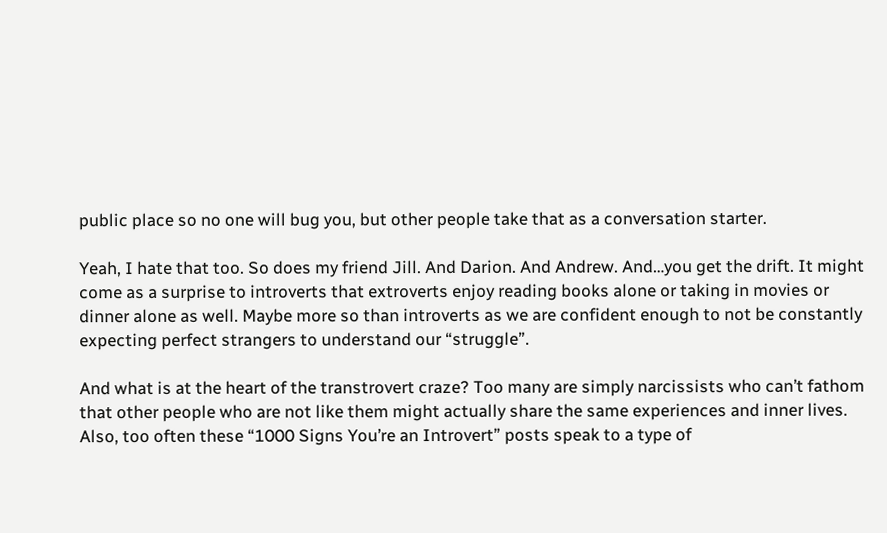public place so no one will bug you, but other people take that as a conversation starter.

Yeah, I hate that too. So does my friend Jill. And Darion. And Andrew. And…you get the drift. It might come as a surprise to introverts that extroverts enjoy reading books alone or taking in movies or dinner alone as well. Maybe more so than introverts as we are confident enough to not be constantly expecting perfect strangers to understand our “struggle”.

And what is at the heart of the transtrovert craze? Too many are simply narcissists who can’t fathom that other people who are not like them might actually share the same experiences and inner lives. Also, too often these “1000 Signs You’re an Introvert” posts speak to a type of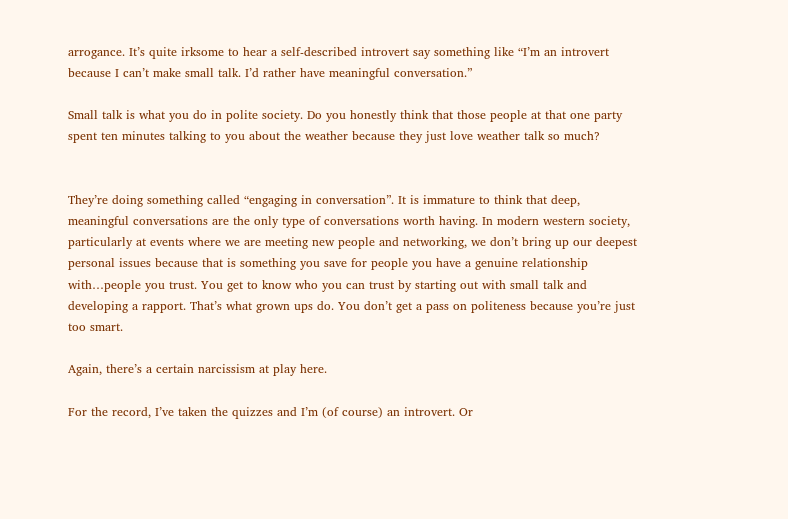arrogance. It’s quite irksome to hear a self-described introvert say something like “I’m an introvert because I can’t make small talk. I’d rather have meaningful conversation.”

Small talk is what you do in polite society. Do you honestly think that those people at that one party spent ten minutes talking to you about the weather because they just love weather talk so much?


They’re doing something called “engaging in conversation”. It is immature to think that deep, meaningful conversations are the only type of conversations worth having. In modern western society, particularly at events where we are meeting new people and networking, we don’t bring up our deepest personal issues because that is something you save for people you have a genuine relationship with…people you trust. You get to know who you can trust by starting out with small talk and developing a rapport. That’s what grown ups do. You don’t get a pass on politeness because you’re just too smart.

Again, there’s a certain narcissism at play here.

For the record, I’ve taken the quizzes and I’m (of course) an introvert. Or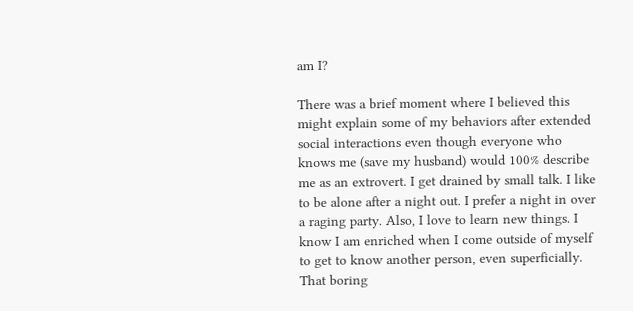am I?

There was a brief moment where I believed this might explain some of my behaviors after extended social interactions even though everyone who knows me (save my husband) would 100% describe me as an extrovert. I get drained by small talk. I like to be alone after a night out. I prefer a night in over a raging party. Also, I love to learn new things. I know I am enriched when I come outside of myself to get to know another person, even superficially. That boring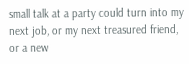small talk at a party could turn into my next job, or my next treasured friend, or a new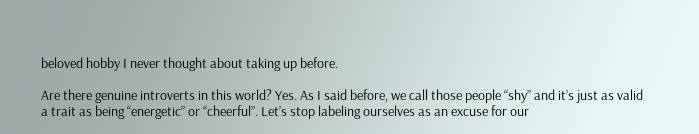beloved hobby I never thought about taking up before.

Are there genuine introverts in this world? Yes. As I said before, we call those people “shy” and it’s just as valid a trait as being “energetic” or “cheerful”. Let’s stop labeling ourselves as an excuse for our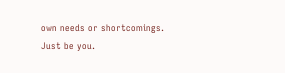own needs or shortcomings. Just be you.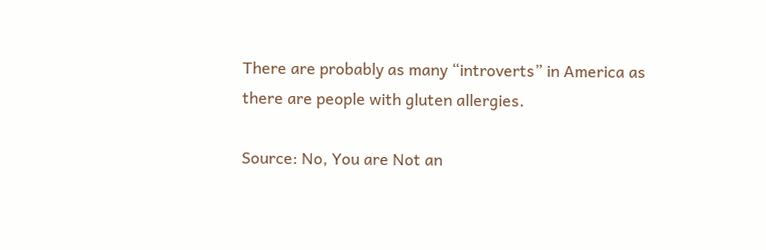There are probably as many “introverts” in America as there are people with gluten allergies.

Source: No, You are Not an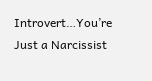Introvert…You’re Just a Narcissist